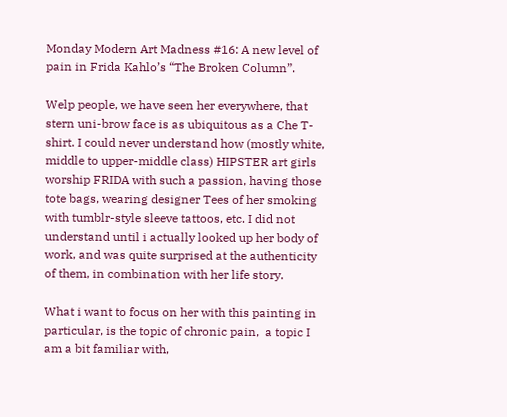Monday Modern Art Madness #16: A new level of pain in Frida Kahlo’s “The Broken Column”.

Welp people, we have seen her everywhere, that stern uni-brow face is as ubiquitous as a Che T-shirt. I could never understand how (mostly white, middle to upper-middle class) HIPSTER art girls worship FRIDA with such a passion, having those tote bags, wearing designer Tees of her smoking with tumblr-style sleeve tattoos, etc. I did not understand until i actually looked up her body of work, and was quite surprised at the authenticity of them, in combination with her life story.

What i want to focus on her with this painting in particular, is the topic of chronic pain,  a topic I am a bit familiar with,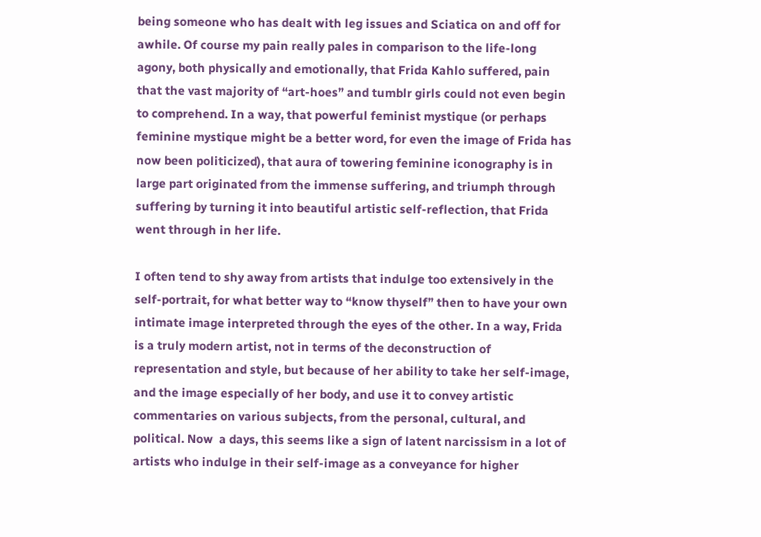being someone who has dealt with leg issues and Sciatica on and off for awhile. Of course my pain really pales in comparison to the life-long agony, both physically and emotionally, that Frida Kahlo suffered, pain that the vast majority of “art-hoes” and tumblr girls could not even begin to comprehend. In a way, that powerful feminist mystique (or perhaps feminine mystique might be a better word, for even the image of Frida has now been politicized), that aura of towering feminine iconography is in large part originated from the immense suffering, and triumph through suffering by turning it into beautiful artistic self-reflection, that Frida went through in her life.

I often tend to shy away from artists that indulge too extensively in the self-portrait, for what better way to “know thyself” then to have your own intimate image interpreted through the eyes of the other. In a way, Frida is a truly modern artist, not in terms of the deconstruction of representation and style, but because of her ability to take her self-image, and the image especially of her body, and use it to convey artistic commentaries on various subjects, from the personal, cultural, and political. Now  a days, this seems like a sign of latent narcissism in a lot of artists who indulge in their self-image as a conveyance for higher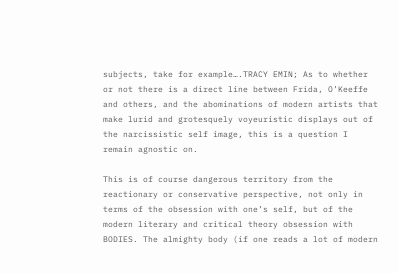subjects, take for example….TRACY EMIN; As to whether or not there is a direct line between Frida, O’Keeffe and others, and the abominations of modern artists that make lurid and grotesquely voyeuristic displays out of the narcissistic self image, this is a question I remain agnostic on.

This is of course dangerous territory from the reactionary or conservative perspective, not only in terms of the obsession with one’s self, but of the modern literary and critical theory obsession with BODIES. The almighty body (if one reads a lot of modern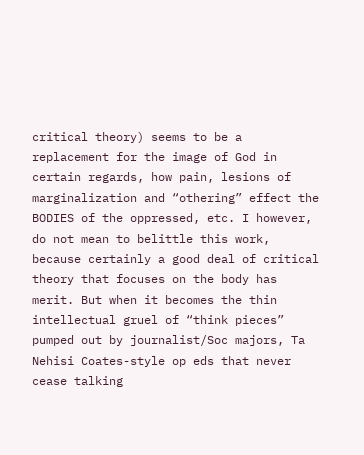critical theory) seems to be a replacement for the image of God in certain regards, how pain, lesions of marginalization and “othering” effect the BODIES of the oppressed, etc. I however, do not mean to belittle this work, because certainly a good deal of critical theory that focuses on the body has merit. But when it becomes the thin intellectual gruel of “think pieces” pumped out by journalist/Soc majors, Ta Nehisi Coates-style op eds that never cease talking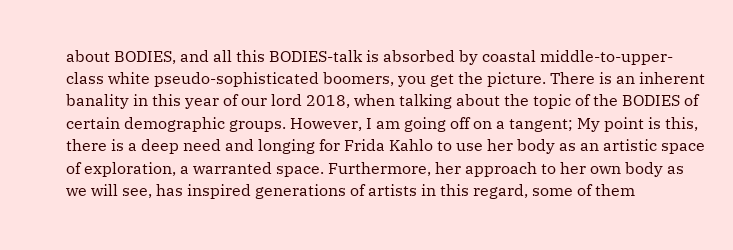about BODIES, and all this BODIES-talk is absorbed by coastal middle-to-upper-class white pseudo-sophisticated boomers, you get the picture. There is an inherent banality in this year of our lord 2018, when talking about the topic of the BODIES of certain demographic groups. However, I am going off on a tangent; My point is this, there is a deep need and longing for Frida Kahlo to use her body as an artistic space of exploration, a warranted space. Furthermore, her approach to her own body as we will see, has inspired generations of artists in this regard, some of them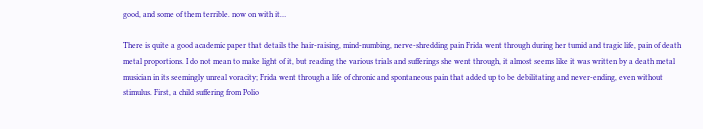good, and some of them terrible. now on with it…

There is quite a good academic paper that details the hair-raising, mind-numbing, nerve-shredding pain Frida went through during her tumid and tragic life, pain of death metal proportions. I do not mean to make light of it, but reading the various trials and sufferings she went through, it almost seems like it was written by a death metal musician in its seemingly unreal voracity; Frida went through a life of chronic and spontaneous pain that added up to be debilitating and never-ending, even without stimulus. First, a child suffering from Polio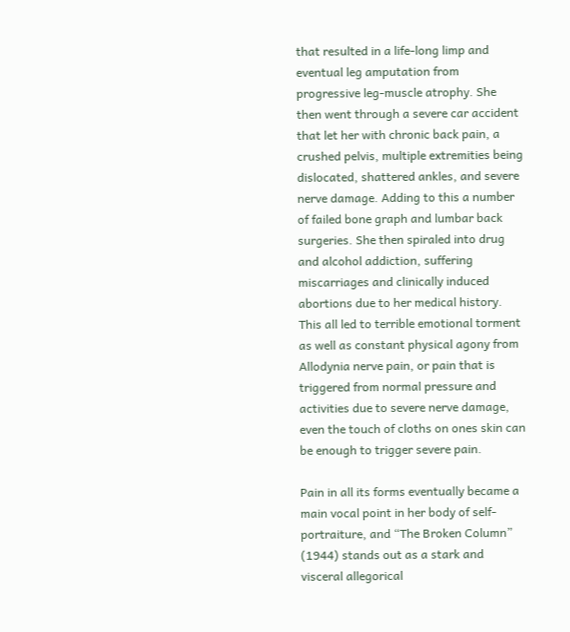that resulted in a life-long limp and eventual leg amputation from progressive leg-muscle atrophy. She then went through a severe car accident that let her with chronic back pain, a crushed pelvis, multiple extremities being dislocated, shattered ankles, and severe nerve damage. Adding to this a number of failed bone graph and lumbar back surgeries. She then spiraled into drug and alcohol addiction, suffering miscarriages and clinically induced abortions due to her medical history. This all led to terrible emotional torment as well as constant physical agony from Allodynia nerve pain, or pain that is triggered from normal pressure and activities due to severe nerve damage, even the touch of cloths on ones skin can be enough to trigger severe pain.

Pain in all its forms eventually became a main vocal point in her body of self-portraiture, and “The Broken Column” (1944) stands out as a stark and visceral allegorical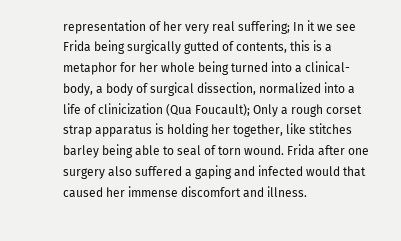representation of her very real suffering; In it we see Frida being surgically gutted of contents, this is a metaphor for her whole being turned into a clinical-body, a body of surgical dissection, normalized into a life of clinicization (Qua Foucault); Only a rough corset strap apparatus is holding her together, like stitches barley being able to seal of torn wound. Frida after one surgery also suffered a gaping and infected would that caused her immense discomfort and illness.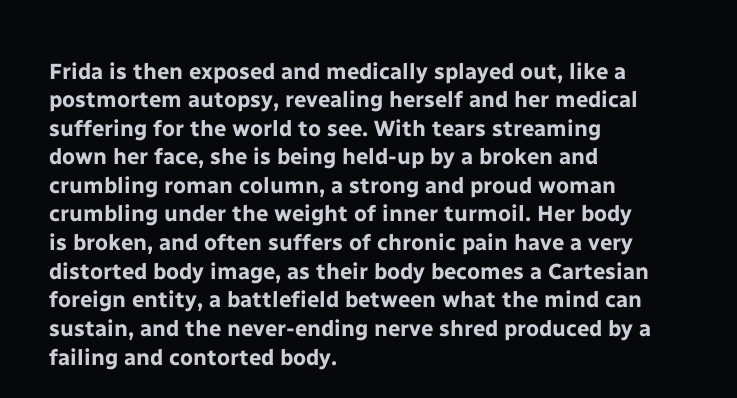Frida is then exposed and medically splayed out, like a postmortem autopsy, revealing herself and her medical suffering for the world to see. With tears streaming down her face, she is being held-up by a broken and crumbling roman column, a strong and proud woman crumbling under the weight of inner turmoil. Her body is broken, and often suffers of chronic pain have a very distorted body image, as their body becomes a Cartesian foreign entity, a battlefield between what the mind can sustain, and the never-ending nerve shred produced by a failing and contorted body.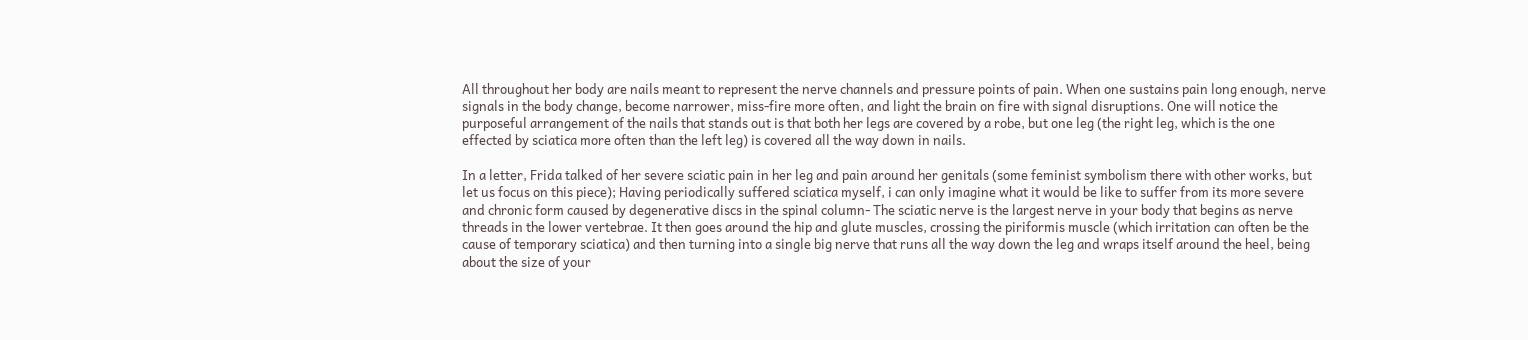All throughout her body are nails meant to represent the nerve channels and pressure points of pain. When one sustains pain long enough, nerve signals in the body change, become narrower, miss-fire more often, and light the brain on fire with signal disruptions. One will notice the purposeful arrangement of the nails that stands out is that both her legs are covered by a robe, but one leg (the right leg, which is the one effected by sciatica more often than the left leg) is covered all the way down in nails.

In a letter, Frida talked of her severe sciatic pain in her leg and pain around her genitals (some feminist symbolism there with other works, but let us focus on this piece); Having periodically suffered sciatica myself, i can only imagine what it would be like to suffer from its more severe and chronic form caused by degenerative discs in the spinal column- The sciatic nerve is the largest nerve in your body that begins as nerve threads in the lower vertebrae. It then goes around the hip and glute muscles, crossing the piriformis muscle (which irritation can often be the cause of temporary sciatica) and then turning into a single big nerve that runs all the way down the leg and wraps itself around the heel, being about the size of your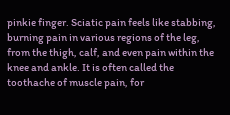pinkie finger. Sciatic pain feels like stabbing, burning pain in various regions of the leg, from the thigh, calf, and even pain within the knee and ankle. It is often called the toothache of muscle pain, for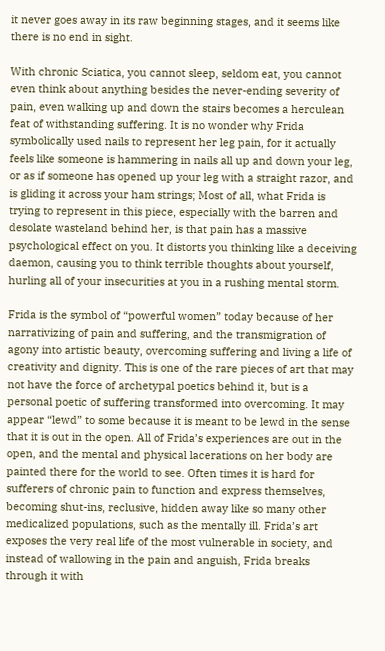it never goes away in its raw beginning stages, and it seems like there is no end in sight.

With chronic Sciatica, you cannot sleep, seldom eat, you cannot even think about anything besides the never-ending severity of pain, even walking up and down the stairs becomes a herculean feat of withstanding suffering. It is no wonder why Frida symbolically used nails to represent her leg pain, for it actually feels like someone is hammering in nails all up and down your leg, or as if someone has opened up your leg with a straight razor, and is gliding it across your ham strings; Most of all, what Frida is trying to represent in this piece, especially with the barren and desolate wasteland behind her, is that pain has a massive psychological effect on you. It distorts you thinking like a deceiving daemon, causing you to think terrible thoughts about yourself, hurling all of your insecurities at you in a rushing mental storm.

Frida is the symbol of “powerful women” today because of her narrativizing of pain and suffering, and the transmigration of agony into artistic beauty, overcoming suffering and living a life of creativity and dignity. This is one of the rare pieces of art that may not have the force of archetypal poetics behind it, but is a personal poetic of suffering transformed into overcoming. It may appear “lewd” to some because it is meant to be lewd in the sense that it is out in the open. All of Frida’s experiences are out in the open, and the mental and physical lacerations on her body are painted there for the world to see. Often times it is hard for sufferers of chronic pain to function and express themselves, becoming shut-ins, reclusive, hidden away like so many other medicalized populations, such as the mentally ill. Frida’s art exposes the very real life of the most vulnerable in society, and instead of wallowing in the pain and anguish, Frida breaks through it with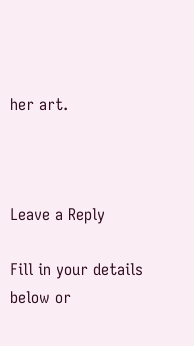her art.



Leave a Reply

Fill in your details below or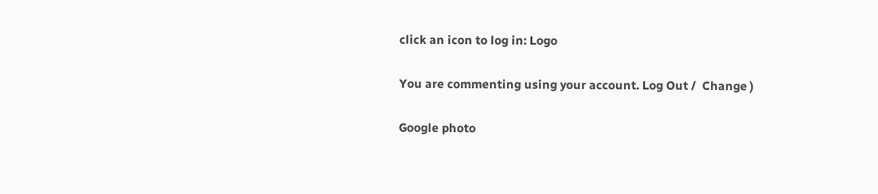click an icon to log in: Logo

You are commenting using your account. Log Out /  Change )

Google photo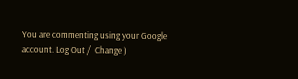You are commenting using your Google account. Log Out /  Change )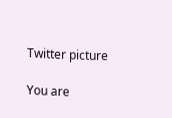Twitter picture

You are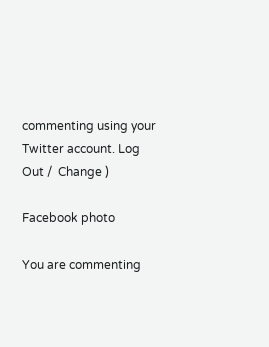commenting using your Twitter account. Log Out /  Change )

Facebook photo

You are commenting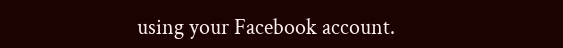using your Facebook account.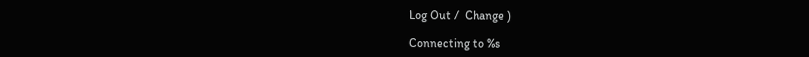Log Out /  Change )

Connecting to %s